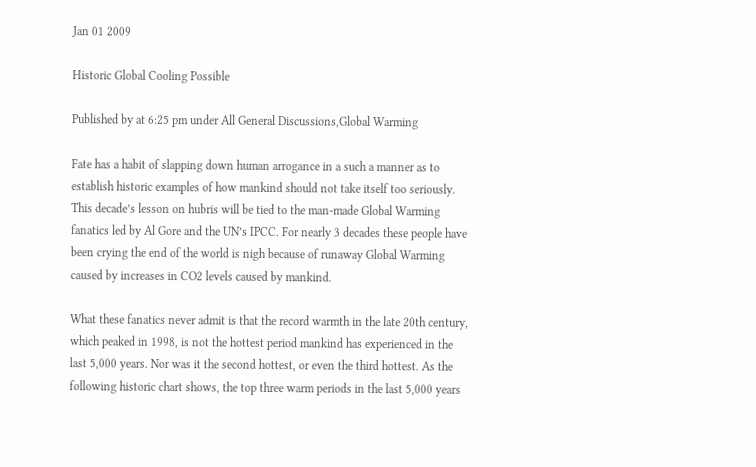Jan 01 2009

Historic Global Cooling Possible

Published by at 6:25 pm under All General Discussions,Global Warming

Fate has a habit of slapping down human arrogance in a such a manner as to establish historic examples of how mankind should not take itself too seriously. This decade’s lesson on hubris will be tied to the man-made Global Warming fanatics led by Al Gore and the UN’s IPCC. For nearly 3 decades these people have been crying the end of the world is nigh because of runaway Global Warming caused by increases in CO2 levels caused by mankind.

What these fanatics never admit is that the record warmth in the late 20th century, which peaked in 1998, is not the hottest period mankind has experienced in the last 5,000 years. Nor was it the second hottest, or even the third hottest. As the following historic chart shows, the top three warm periods in the last 5,000 years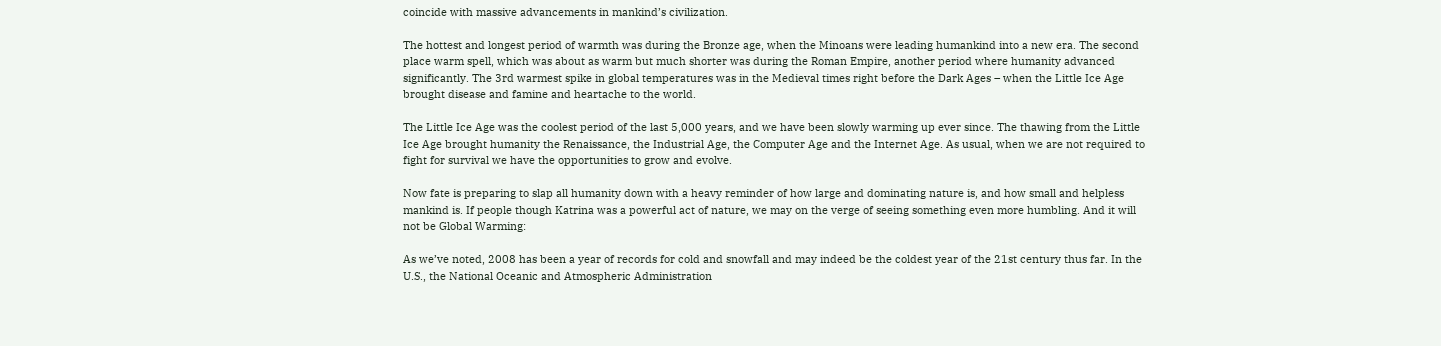coincide with massive advancements in mankind’s civilization.

The hottest and longest period of warmth was during the Bronze age, when the Minoans were leading humankind into a new era. The second place warm spell, which was about as warm but much shorter was during the Roman Empire, another period where humanity advanced significantly. The 3rd warmest spike in global temperatures was in the Medieval times right before the Dark Ages – when the Little Ice Age brought disease and famine and heartache to the world.

The Little Ice Age was the coolest period of the last 5,000 years, and we have been slowly warming up ever since. The thawing from the Little Ice Age brought humanity the Renaissance, the Industrial Age, the Computer Age and the Internet Age. As usual, when we are not required to fight for survival we have the opportunities to grow and evolve.

Now fate is preparing to slap all humanity down with a heavy reminder of how large and dominating nature is, and how small and helpless mankind is. If people though Katrina was a powerful act of nature, we may on the verge of seeing something even more humbling. And it will not be Global Warming:

As we’ve noted, 2008 has been a year of records for cold and snowfall and may indeed be the coldest year of the 21st century thus far. In the U.S., the National Oceanic and Atmospheric Administration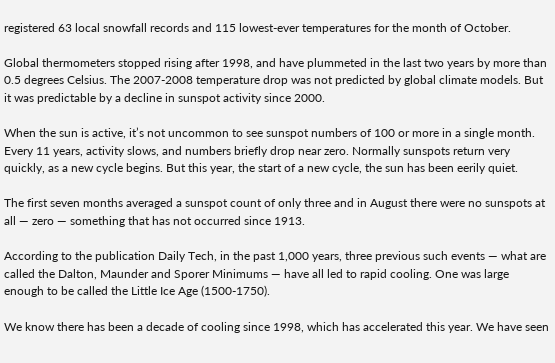registered 63 local snowfall records and 115 lowest-ever temperatures for the month of October.

Global thermometers stopped rising after 1998, and have plummeted in the last two years by more than 0.5 degrees Celsius. The 2007-2008 temperature drop was not predicted by global climate models. But it was predictable by a decline in sunspot activity since 2000.

When the sun is active, it’s not uncommon to see sunspot numbers of 100 or more in a single month. Every 11 years, activity slows, and numbers briefly drop near zero. Normally sunspots return very quickly, as a new cycle begins. But this year, the start of a new cycle, the sun has been eerily quiet.

The first seven months averaged a sunspot count of only three and in August there were no sunspots at all — zero — something that has not occurred since 1913.

According to the publication Daily Tech, in the past 1,000 years, three previous such events — what are called the Dalton, Maunder and Sporer Minimums — have all led to rapid cooling. One was large enough to be called the Little Ice Age (1500-1750).

We know there has been a decade of cooling since 1998, which has accelerated this year. We have seen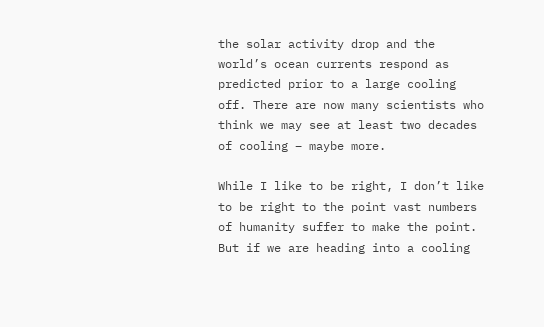the solar activity drop and the world’s ocean currents respond as predicted prior to a large cooling off. There are now many scientists who think we may see at least two decades of cooling – maybe more.

While I like to be right, I don’t like to be right to the point vast numbers of humanity suffer to make the point. But if we are heading into a cooling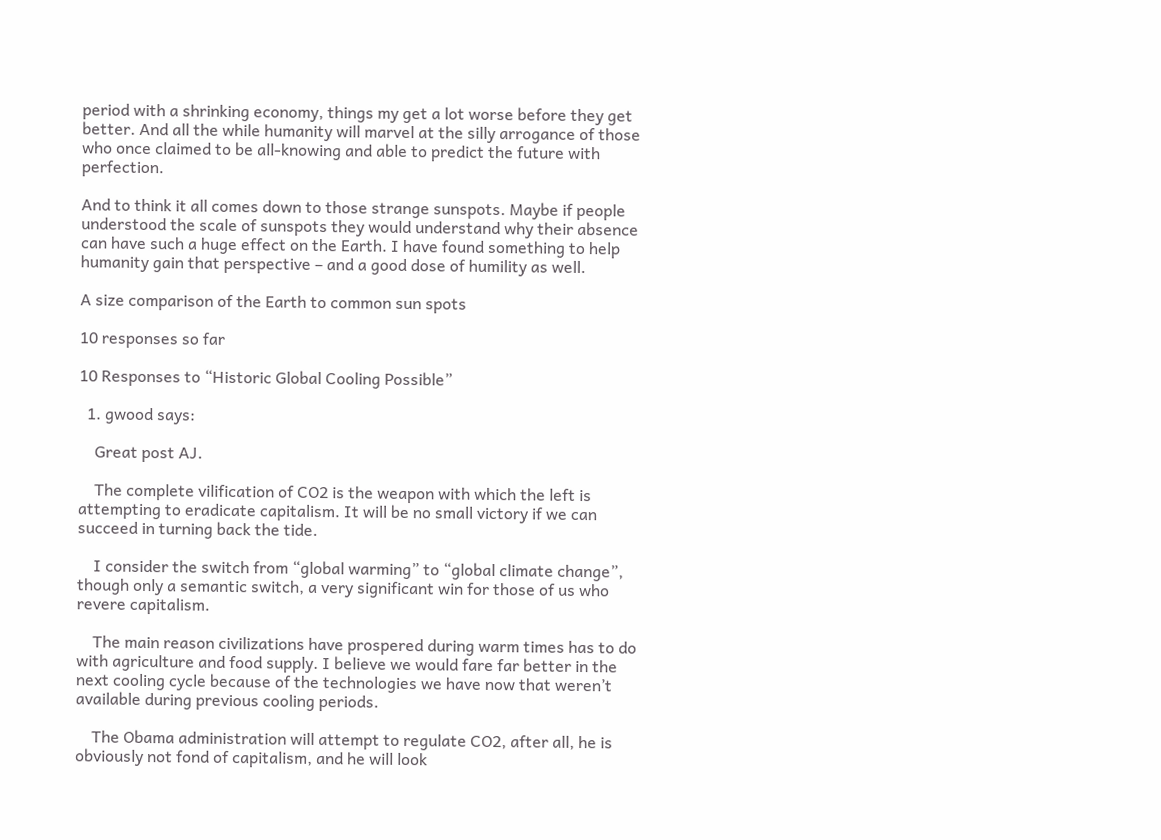period with a shrinking economy, things my get a lot worse before they get better. And all the while humanity will marvel at the silly arrogance of those who once claimed to be all-knowing and able to predict the future with perfection.

And to think it all comes down to those strange sunspots. Maybe if people understood the scale of sunspots they would understand why their absence can have such a huge effect on the Earth. I have found something to help humanity gain that perspective – and a good dose of humility as well.

A size comparison of the Earth to common sun spots

10 responses so far

10 Responses to “Historic Global Cooling Possible”

  1. gwood says:

    Great post AJ.

    The complete vilification of CO2 is the weapon with which the left is attempting to eradicate capitalism. It will be no small victory if we can succeed in turning back the tide.

    I consider the switch from “global warming” to “global climate change”, though only a semantic switch, a very significant win for those of us who revere capitalism.

    The main reason civilizations have prospered during warm times has to do with agriculture and food supply. I believe we would fare far better in the next cooling cycle because of the technologies we have now that weren’t available during previous cooling periods.

    The Obama administration will attempt to regulate CO2, after all, he is obviously not fond of capitalism, and he will look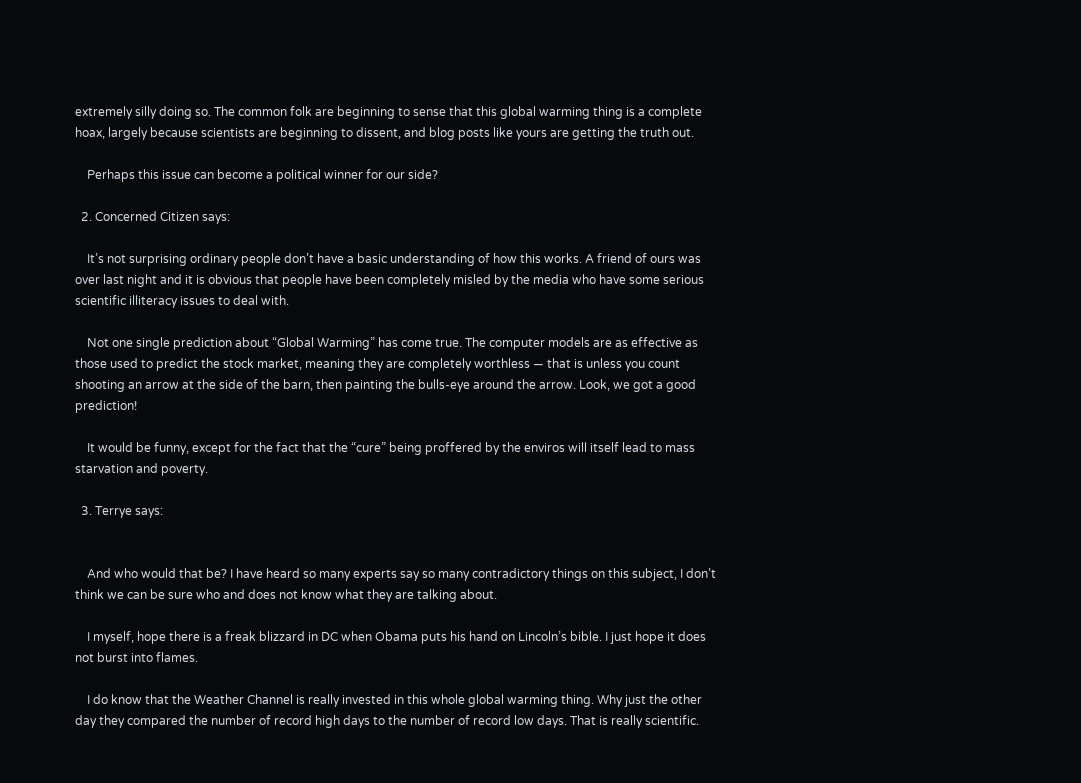extremely silly doing so. The common folk are beginning to sense that this global warming thing is a complete hoax, largely because scientists are beginning to dissent, and blog posts like yours are getting the truth out.

    Perhaps this issue can become a political winner for our side?

  2. Concerned Citizen says:

    It’s not surprising ordinary people don’t have a basic understanding of how this works. A friend of ours was over last night and it is obvious that people have been completely misled by the media who have some serious scientific illiteracy issues to deal with.

    Not one single prediction about “Global Warming” has come true. The computer models are as effective as those used to predict the stock market, meaning they are completely worthless — that is unless you count shooting an arrow at the side of the barn, then painting the bulls-eye around the arrow. Look, we got a good prediction!

    It would be funny, except for the fact that the “cure” being proffered by the enviros will itself lead to mass starvation and poverty.

  3. Terrye says:


    And who would that be? I have heard so many experts say so many contradictory things on this subject, I don’t think we can be sure who and does not know what they are talking about.

    I myself, hope there is a freak blizzard in DC when Obama puts his hand on Lincoln’s bible. I just hope it does not burst into flames.

    I do know that the Weather Channel is really invested in this whole global warming thing. Why just the other day they compared the number of record high days to the number of record low days. That is really scientific.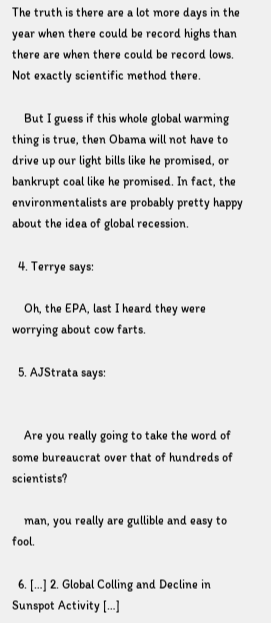The truth is there are a lot more days in the year when there could be record highs than there are when there could be record lows. Not exactly scientific method there.

    But I guess if this whole global warming thing is true, then Obama will not have to drive up our light bills like he promised, or bankrupt coal like he promised. In fact, the environmentalists are probably pretty happy about the idea of global recession.

  4. Terrye says:

    Oh, the EPA, last I heard they were worrying about cow farts.

  5. AJStrata says:


    Are you really going to take the word of some bureaucrat over that of hundreds of scientists?

    man, you really are gullible and easy to fool.

  6. […] 2. Global Colling and Decline in Sunspot Activity […]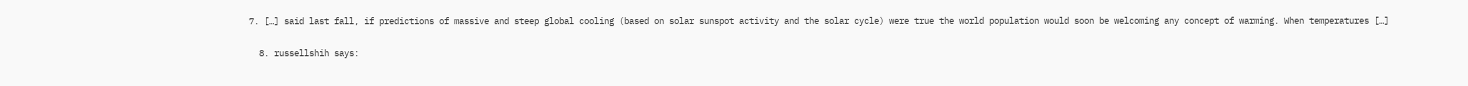7. […] said last fall, if predictions of massive and steep global cooling (based on solar sunspot activity and the solar cycle) were true the world population would soon be welcoming any concept of warming. When temperatures […]

  8. russellshih says: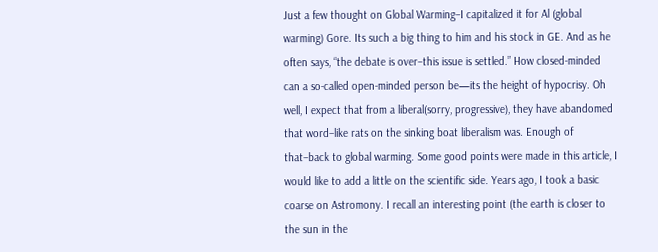Just a few thought on Global Warming–I capitalized it for Al (global warming) Gore. Its such a big thing to him and his stock in GE. And as he often says, “the debate is over–this issue is settled.” How closed-minded can a so-called open-minded person be—its the height of hypocrisy. Oh well, I expect that from a liberal(sorry, progressive), they have abandomed that word–like rats on the sinking boat liberalism was. Enough of that–back to global warming. Some good points were made in this article, I would like to add a little on the scientific side. Years ago, I took a basic coarse on Astromony. I recall an interesting point (the earth is closer to the sun in the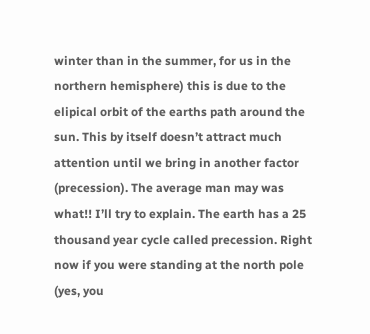winter than in the summer, for us in the northern hemisphere) this is due to the elipical orbit of the earths path around the sun. This by itself doesn’t attract much attention until we bring in another factor (precession). The average man may was what!! I’ll try to explain. The earth has a 25 thousand year cycle called precession. Right now if you were standing at the north pole (yes, you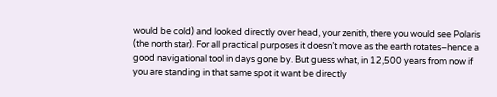would be cold) and looked directly over head, your zenith, there you would see Polaris (the north star). For all practical purposes it doesn’t move as the earth rotates–hence a good navigational tool in days gone by. But guess what, in 12,500 years from now if you are standing in that same spot it want be directly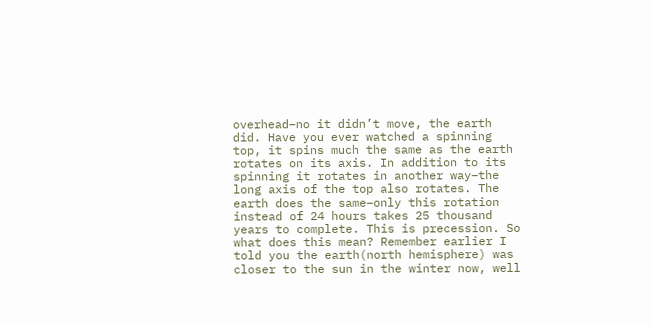overhead–no it didn’t move, the earth did. Have you ever watched a spinning top, it spins much the same as the earth rotates on its axis. In addition to its spinning it rotates in another way–the long axis of the top also rotates. The earth does the same–only this rotation instead of 24 hours takes 25 thousand years to complete. This is precession. So what does this mean? Remember earlier I told you the earth(north hemisphere) was closer to the sun in the winter now, well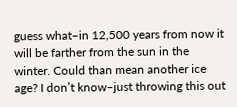guess what–in 12,500 years from now it will be farther from the sun in the winter. Could than mean another ice age? I don’t know–just throwing this out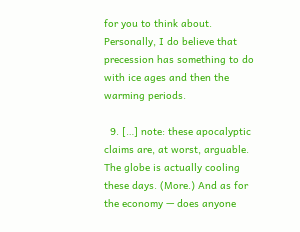for you to think about. Personally, I do believe that precession has something to do with ice ages and then the warming periods.

  9. […] note: these apocalyptic claims are, at worst, arguable. The globe is actually cooling these days. (More.) And as for the economy — does anyone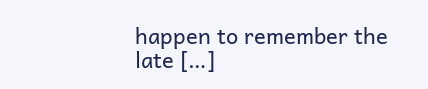happen to remember the late […]